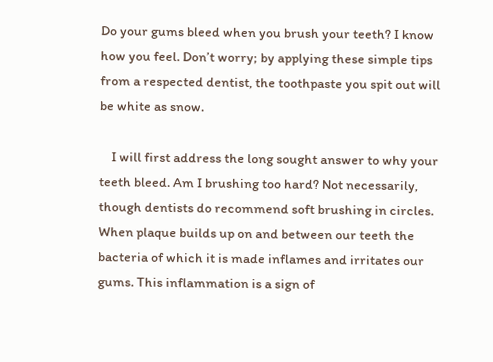Do your gums bleed when you brush your teeth? I know how you feel. Don’t worry; by applying these simple tips from a respected dentist, the toothpaste you spit out will be white as snow.

    I will first address the long sought answer to why your teeth bleed. Am I brushing too hard? Not necessarily, though dentists do recommend soft brushing in circles. When plaque builds up on and between our teeth the bacteria of which it is made inflames and irritates our gums. This inflammation is a sign of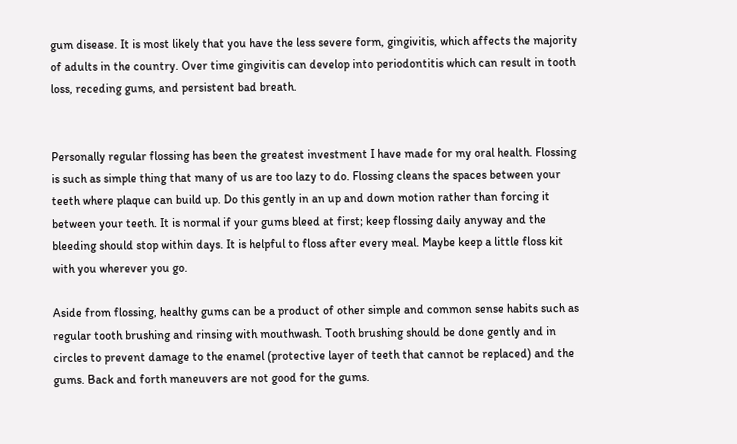gum disease. It is most likely that you have the less severe form, gingivitis, which affects the majority of adults in the country. Over time gingivitis can develop into periodontitis which can result in tooth loss, receding gums, and persistent bad breath.


Personally regular flossing has been the greatest investment I have made for my oral health. Flossing is such as simple thing that many of us are too lazy to do. Flossing cleans the spaces between your teeth where plaque can build up. Do this gently in an up and down motion rather than forcing it between your teeth. It is normal if your gums bleed at first; keep flossing daily anyway and the bleeding should stop within days. It is helpful to floss after every meal. Maybe keep a little floss kit with you wherever you go.

Aside from flossing, healthy gums can be a product of other simple and common sense habits such as regular tooth brushing and rinsing with mouthwash. Tooth brushing should be done gently and in circles to prevent damage to the enamel (protective layer of teeth that cannot be replaced) and the gums. Back and forth maneuvers are not good for the gums.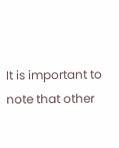It is important to note that other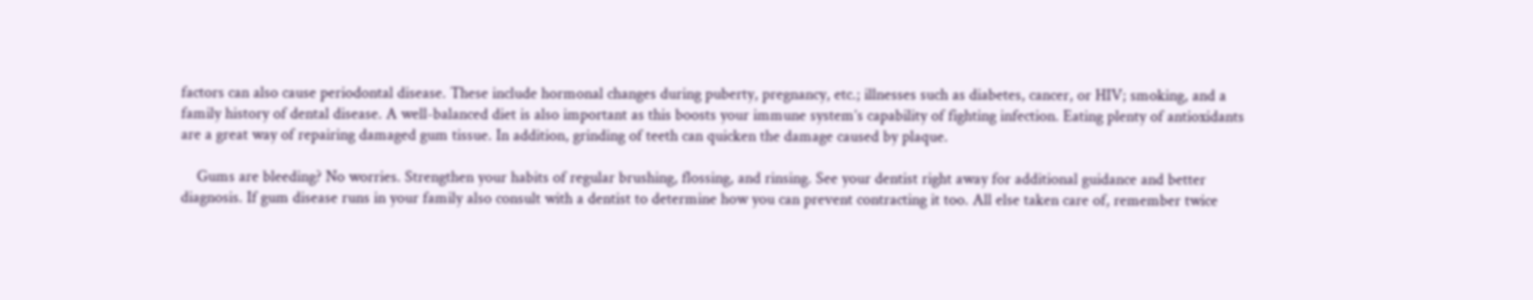factors can also cause periodontal disease. These include hormonal changes during puberty, pregnancy, etc.; illnesses such as diabetes, cancer, or HIV; smoking, and a family history of dental disease. A well-balanced diet is also important as this boosts your immune system’s capability of fighting infection. Eating plenty of antioxidants are a great way of repairing damaged gum tissue. In addition, grinding of teeth can quicken the damage caused by plaque.

    Gums are bleeding? No worries. Strengthen your habits of regular brushing, flossing, and rinsing. See your dentist right away for additional guidance and better diagnosis. If gum disease runs in your family also consult with a dentist to determine how you can prevent contracting it too. All else taken care of, remember twice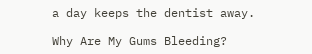a day keeps the dentist away.

Why Are My Gums Bleeding?